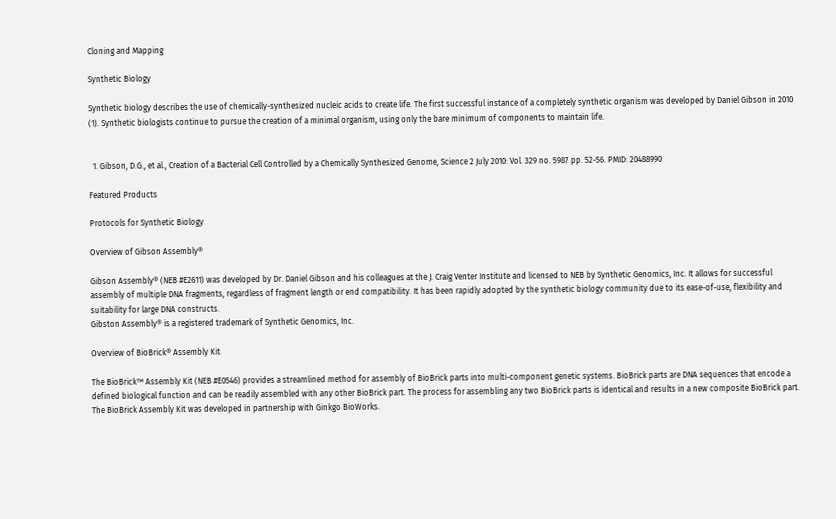Cloning and Mapping

Synthetic Biology

Synthetic biology describes the use of chemically-synthesized nucleic acids to create life. The first successful instance of a completely synthetic organism was developed by Daniel Gibson in 2010 (1). Synthetic biologists continue to pursue the creation of a minimal organism, using only the bare minimum of components to maintain life.


  1. Gibson, D.G., et al., Creation of a Bacterial Cell Controlled by a Chemically Synthesized Genome, Science 2 July 2010: Vol. 329 no. 5987 pp. 52-56. PMID: 20488990

Featured Products

Protocols for Synthetic Biology

Overview of Gibson Assembly®

Gibson Assembly® (NEB #E2611) was developed by Dr. Daniel Gibson and his colleagues at the J. Craig Venter Institute and licensed to NEB by Synthetic Genomics, Inc. It allows for successful assembly of multiple DNA fragments, regardless of fragment length or end compatibility. It has been rapidly adopted by the synthetic biology community due to its ease-of-use, flexibility and suitability for large DNA constructs.
Gibston Assembly® is a registered trademark of Synthetic Genomics, Inc.

Overview of BioBrick® Assembly Kit

The BioBrick™ Assembly Kit (NEB #E0546) provides a streamlined method for assembly of BioBrick parts into multi-component genetic systems. BioBrick parts are DNA sequences that encode a defined biological function and can be readily assembled with any other BioBrick part. The process for assembling any two BioBrick parts is identical and results in a new composite BioBrick part.
The BioBrick Assembly Kit was developed in partnership with Ginkgo BioWorks.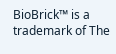BioBrick™ is a trademark of The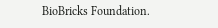BioBricks Foundation.